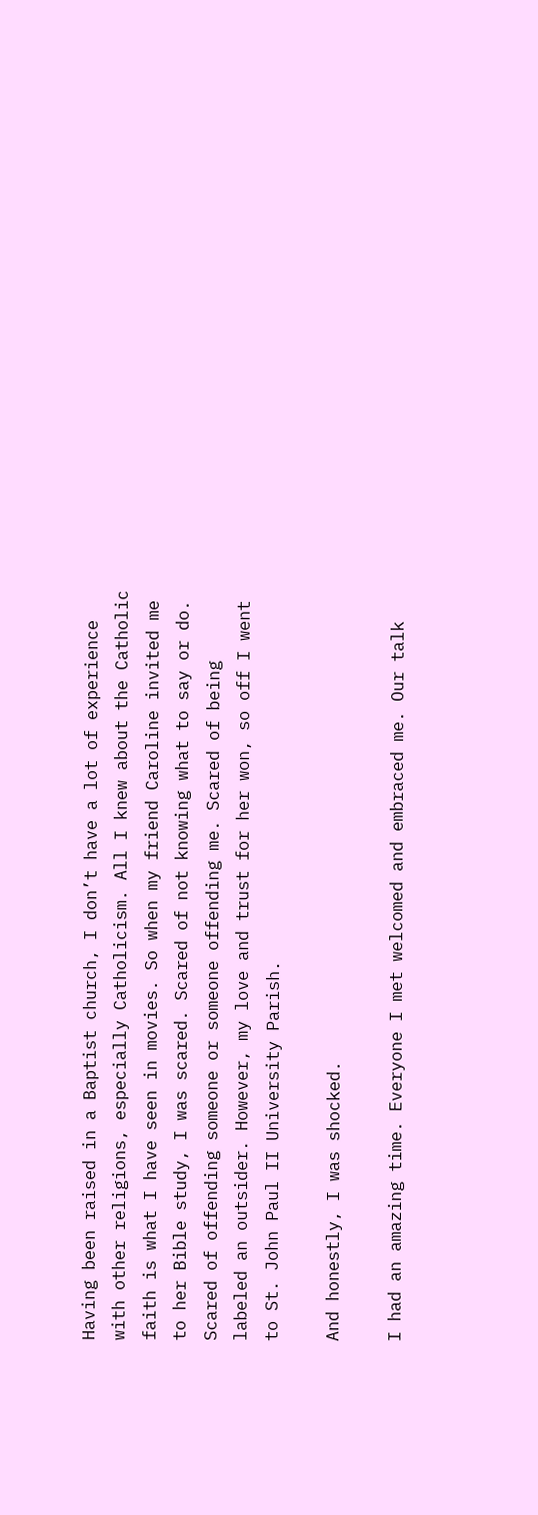Having been raised in a Baptist church, I don’t have a lot of experience with other religions, especially Catholicism. All I knew about the Catholic faith is what I have seen in movies. So when my friend Caroline invited me to her Bible study, I was scared. Scared of not knowing what to say or do. Scared of offending someone or someone offending me. Scared of being labeled an outsider. However, my love and trust for her won, so off I went to St. John Paul II University Parish.

And honestly, I was shocked.

I had an amazing time. Everyone I met welcomed and embraced me. Our talk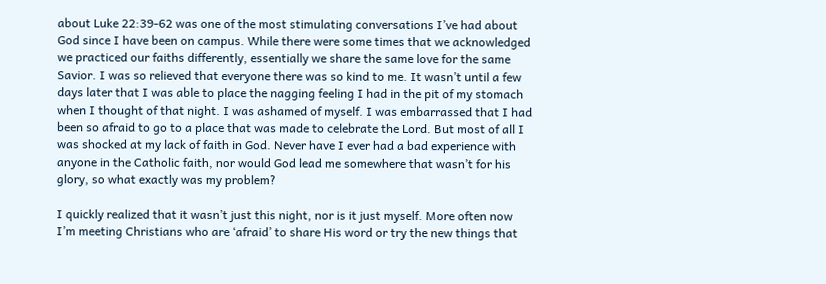about Luke 22:39-62 was one of the most stimulating conversations I’ve had about God since I have been on campus. While there were some times that we acknowledged we practiced our faiths differently, essentially we share the same love for the same Savior. I was so relieved that everyone there was so kind to me. It wasn’t until a few days later that I was able to place the nagging feeling I had in the pit of my stomach when I thought of that night. I was ashamed of myself. I was embarrassed that I had been so afraid to go to a place that was made to celebrate the Lord. But most of all I was shocked at my lack of faith in God. Never have I ever had a bad experience with anyone in the Catholic faith, nor would God lead me somewhere that wasn’t for his glory, so what exactly was my problem?

I quickly realized that it wasn’t just this night, nor is it just myself. More often now I’m meeting Christians who are ‘afraid’ to share His word or try the new things that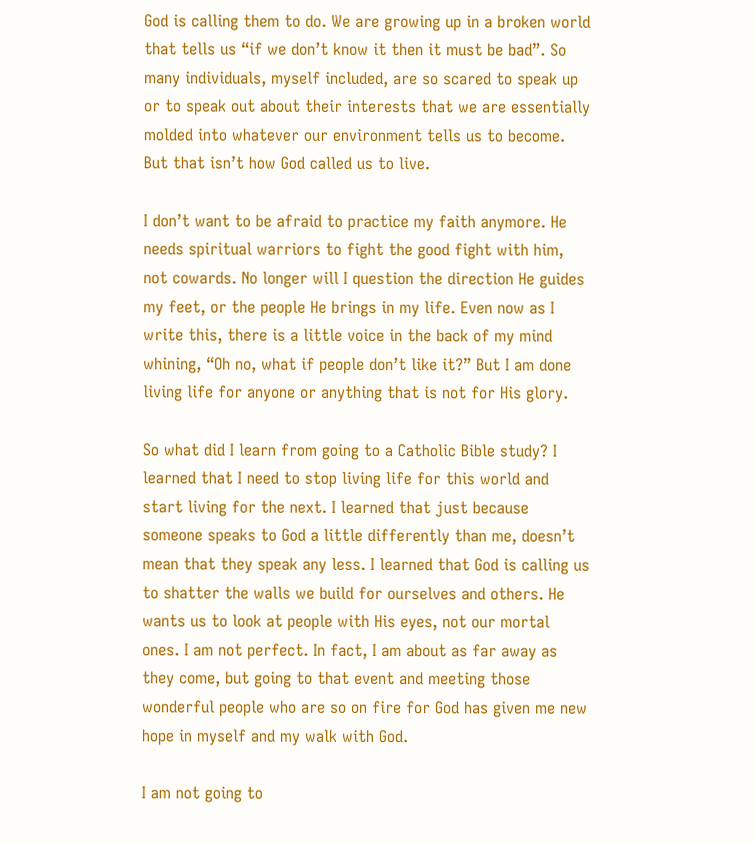God is calling them to do. We are growing up in a broken world that tells us “if we don’t know it then it must be bad”. So many individuals, myself included, are so scared to speak up or to speak out about their interests that we are essentially molded into whatever our environment tells us to become. But that isn’t how God called us to live.

I don’t want to be afraid to practice my faith anymore. He needs spiritual warriors to fight the good fight with him, not cowards. No longer will I question the direction He guides my feet, or the people He brings in my life. Even now as I write this, there is a little voice in the back of my mind whining, “Oh no, what if people don’t like it?” But I am done living life for anyone or anything that is not for His glory.

So what did I learn from going to a Catholic Bible study? I learned that I need to stop living life for this world and start living for the next. I learned that just because someone speaks to God a little differently than me, doesn’t mean that they speak any less. I learned that God is calling us to shatter the walls we build for ourselves and others. He wants us to look at people with His eyes, not our mortal ones. I am not perfect. In fact, I am about as far away as they come, but going to that event and meeting those wonderful people who are so on fire for God has given me new hope in myself and my walk with God.

I am not going to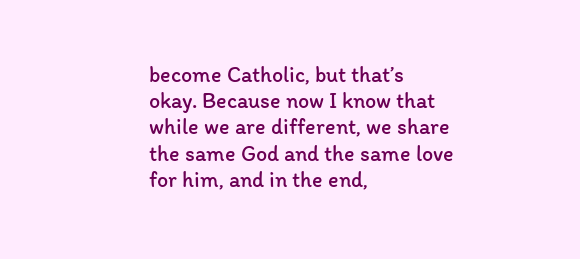become Catholic, but that’s okay. Because now I know that while we are different, we share the same God and the same love for him, and in the end,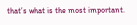that’s what is the most important.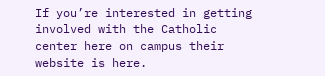If you’re interested in getting involved with the Catholic center here on campus their website is here.